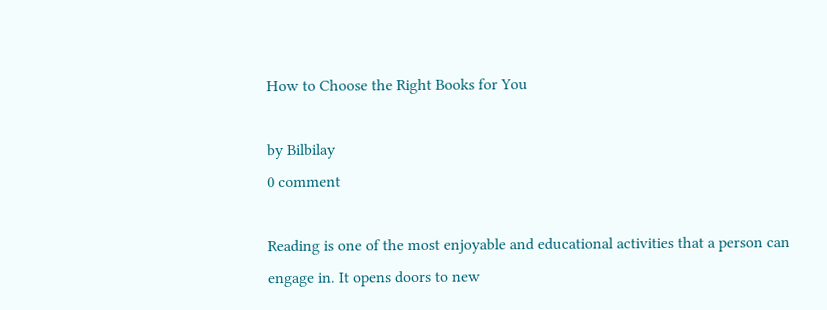How to Choose the Right Books for You

by Bilbilay
0 comment

Reading is one of the most enjoyable and educational activities that a person can engage in. It opens doors to new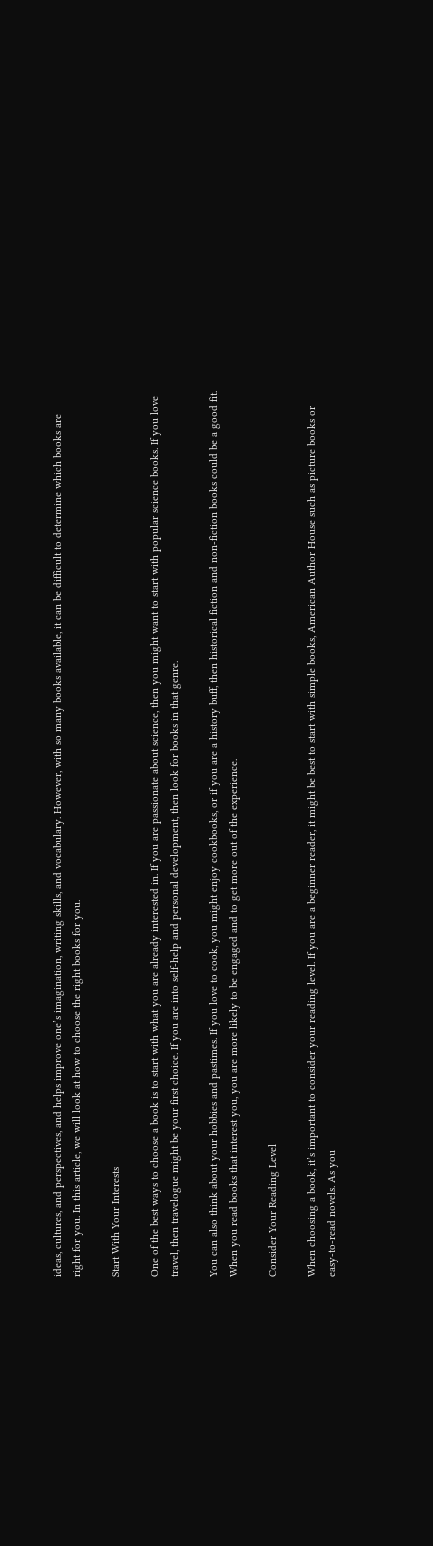ideas, cultures, and perspectives, and helps improve one’s imagination, writing skills, and vocabulary. However, with so many books available, it can be difficult to determine which books are right for you. In this article, we will look at how to choose the right books for you.

Start With Your Interests

One of the best ways to choose a book is to start with what you are already interested in. If you are passionate about science, then you might want to start with popular science books. If you love travel, then travelogue might be your first choice. If you are into self-help and personal development, then look for books in that genre.

You can also think about your hobbies and pastimes. If you love to cook, you might enjoy cookbooks, or if you are a history buff, then historical fiction and non-fiction books could be a good fit. When you read books that interest you, you are more likely to be engaged and to get more out of the experience.

Consider Your Reading Level

When choosing a book, it’s important to consider your reading level. If you are a beginner reader, it might be best to start with simple books, American Author House such as picture books or easy-to-read novels. As you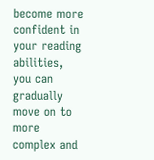become more confident in your reading abilities, you can gradually move on to more complex and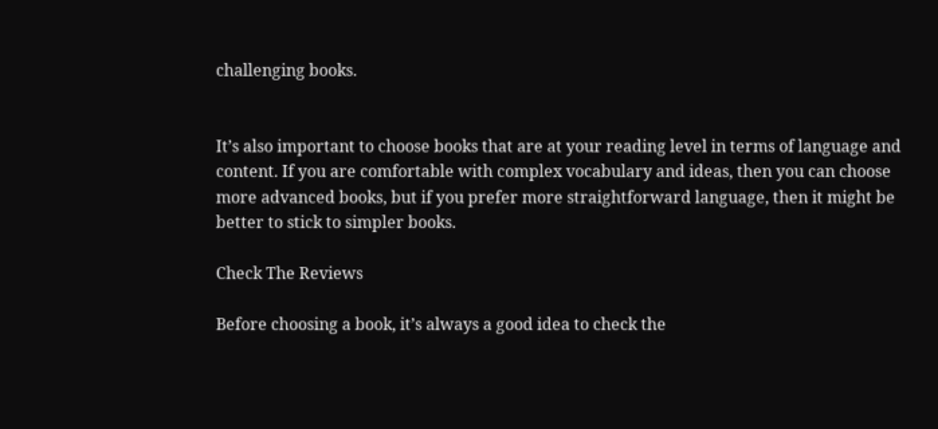challenging books.


It’s also important to choose books that are at your reading level in terms of language and content. If you are comfortable with complex vocabulary and ideas, then you can choose more advanced books, but if you prefer more straightforward language, then it might be better to stick to simpler books.

Check The Reviews

Before choosing a book, it’s always a good idea to check the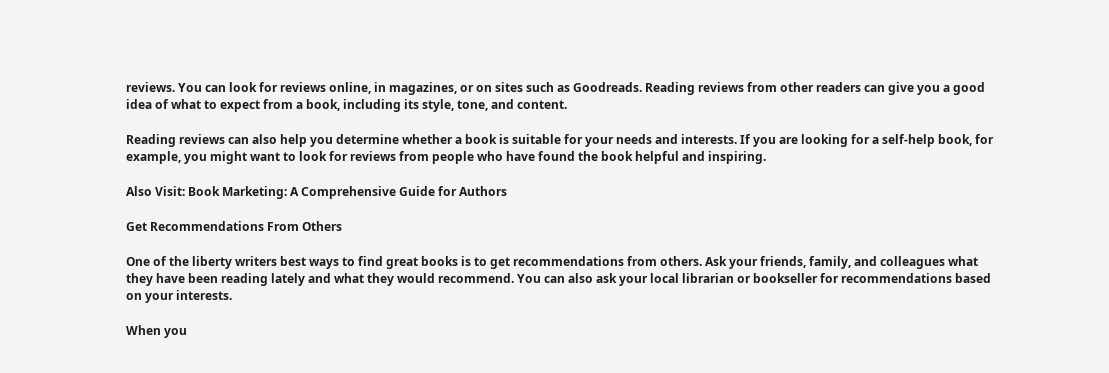reviews. You can look for reviews online, in magazines, or on sites such as Goodreads. Reading reviews from other readers can give you a good idea of what to expect from a book, including its style, tone, and content.

Reading reviews can also help you determine whether a book is suitable for your needs and interests. If you are looking for a self-help book, for example, you might want to look for reviews from people who have found the book helpful and inspiring.

Also Visit: Book Marketing: A Comprehensive Guide for Authors

Get Recommendations From Others

One of the liberty writers best ways to find great books is to get recommendations from others. Ask your friends, family, and colleagues what they have been reading lately and what they would recommend. You can also ask your local librarian or bookseller for recommendations based on your interests.

When you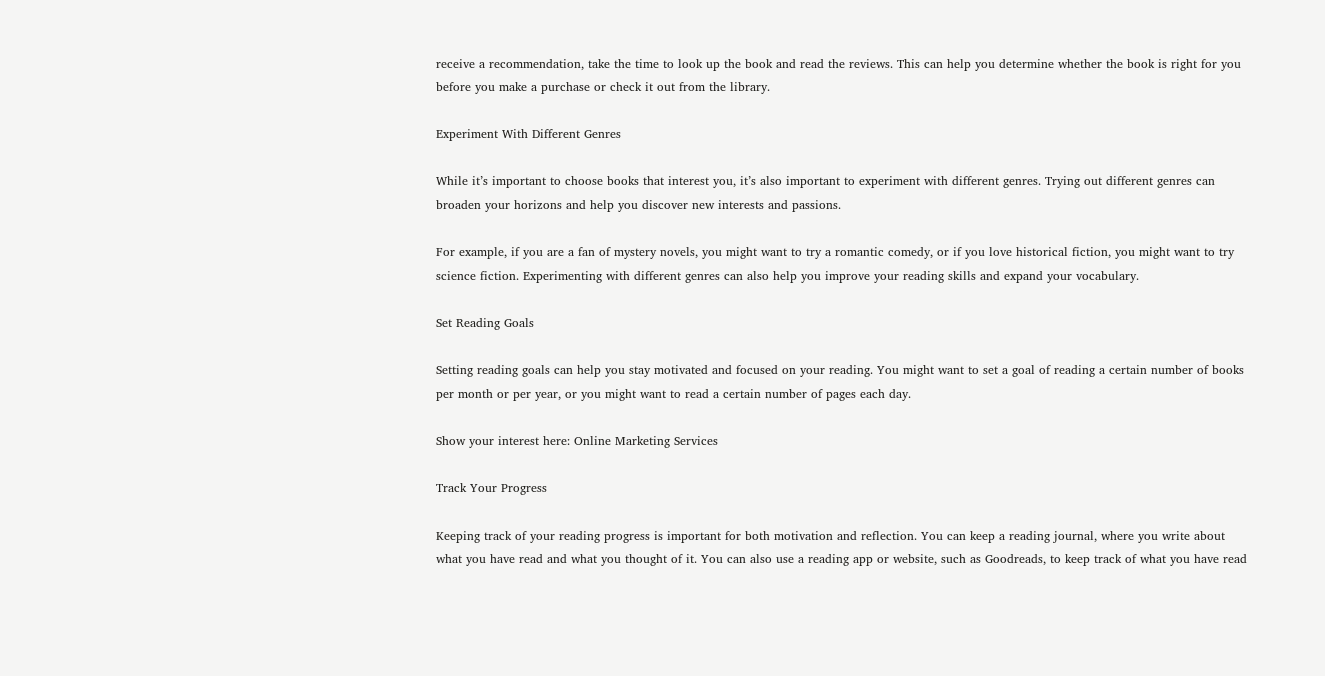receive a recommendation, take the time to look up the book and read the reviews. This can help you determine whether the book is right for you before you make a purchase or check it out from the library.

Experiment With Different Genres

While it’s important to choose books that interest you, it’s also important to experiment with different genres. Trying out different genres can broaden your horizons and help you discover new interests and passions.

For example, if you are a fan of mystery novels, you might want to try a romantic comedy, or if you love historical fiction, you might want to try science fiction. Experimenting with different genres can also help you improve your reading skills and expand your vocabulary.

Set Reading Goals

Setting reading goals can help you stay motivated and focused on your reading. You might want to set a goal of reading a certain number of books per month or per year, or you might want to read a certain number of pages each day.

Show your interest here: Online Marketing Services

Track Your Progress

Keeping track of your reading progress is important for both motivation and reflection. You can keep a reading journal, where you write about what you have read and what you thought of it. You can also use a reading app or website, such as Goodreads, to keep track of what you have read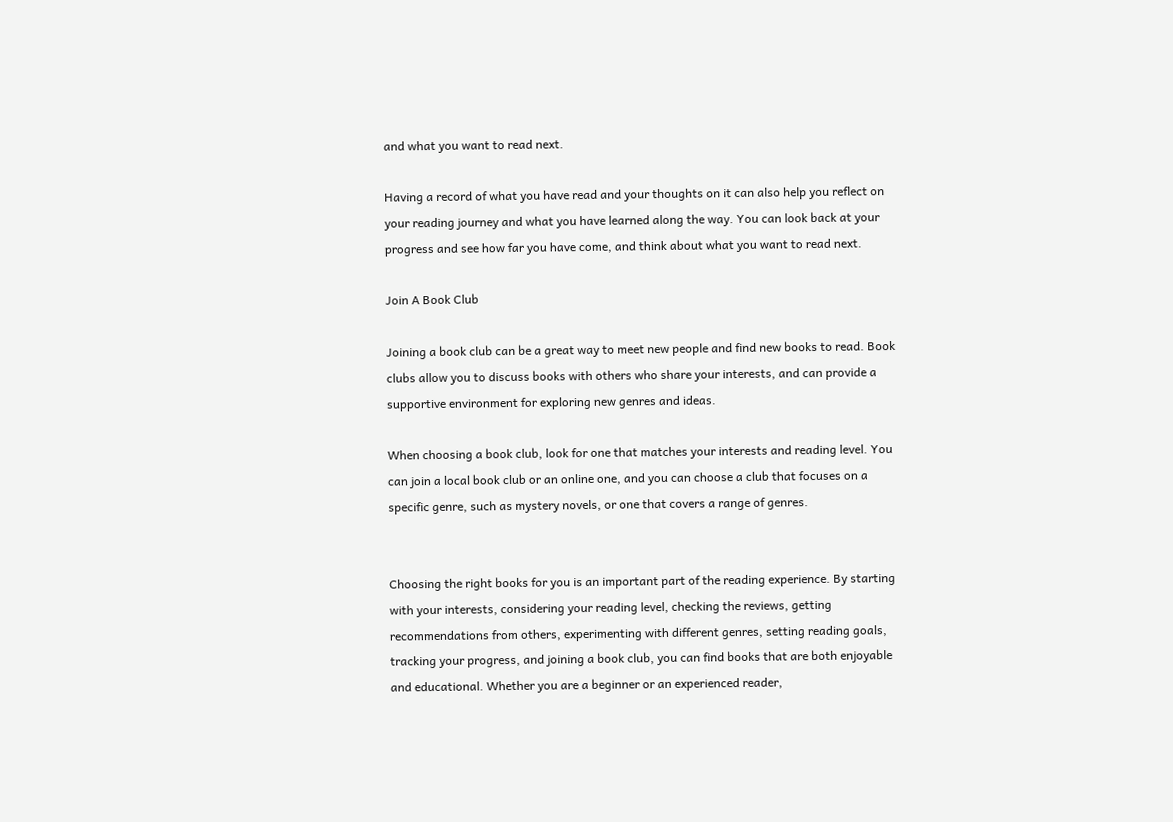and what you want to read next.

Having a record of what you have read and your thoughts on it can also help you reflect on your reading journey and what you have learned along the way. You can look back at your progress and see how far you have come, and think about what you want to read next.

Join A Book Club

Joining a book club can be a great way to meet new people and find new books to read. Book clubs allow you to discuss books with others who share your interests, and can provide a supportive environment for exploring new genres and ideas.

When choosing a book club, look for one that matches your interests and reading level. You can join a local book club or an online one, and you can choose a club that focuses on a specific genre, such as mystery novels, or one that covers a range of genres.


Choosing the right books for you is an important part of the reading experience. By starting with your interests, considering your reading level, checking the reviews, getting recommendations from others, experimenting with different genres, setting reading goals, tracking your progress, and joining a book club, you can find books that are both enjoyable and educational. Whether you are a beginner or an experienced reader,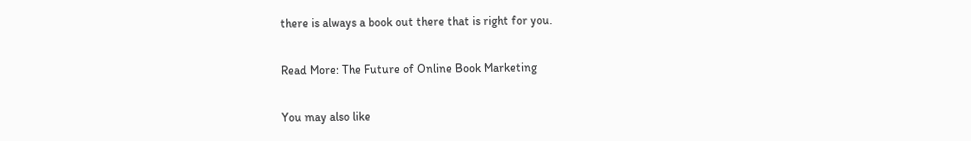there is always a book out there that is right for you.

Read More: The Future of Online Book Marketing

You may also like